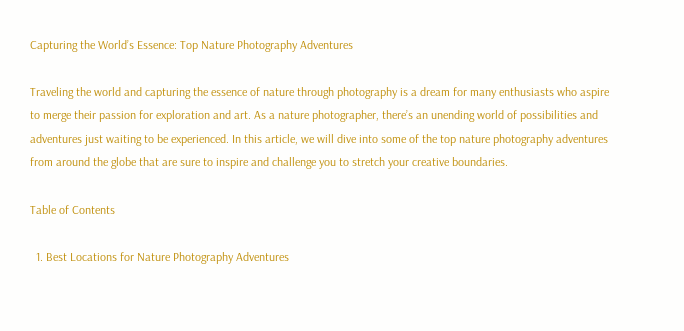Capturing the World’s Essence: Top Nature Photography Adventures

Traveling the world and capturing the essence of nature through photography is a dream for many enthusiasts who aspire to merge their passion for exploration and art. As a nature photographer, there’s an unending world of possibilities and adventures just waiting to be experienced. In this article, we will dive into some of the top nature photography adventures from around the globe that are sure to inspire and challenge you to stretch your creative boundaries.

Table of Contents

  1. Best Locations for Nature Photography Adventures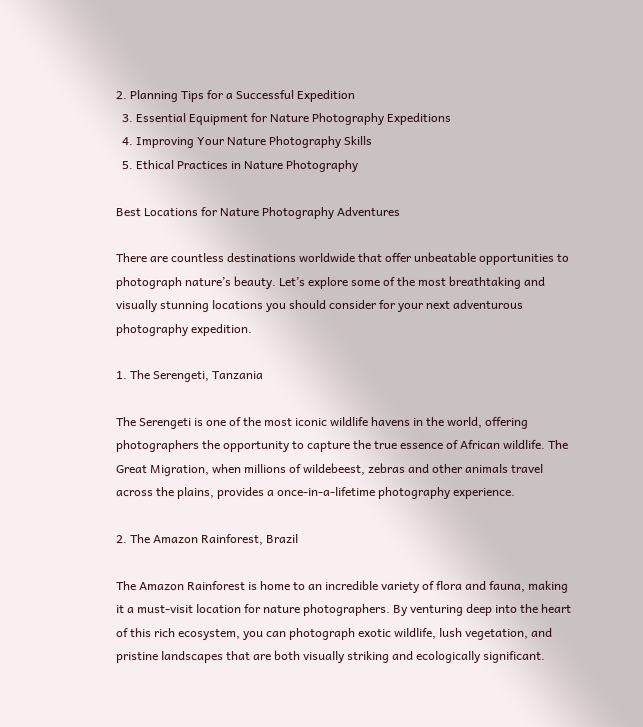2. Planning Tips for a Successful Expedition
  3. Essential Equipment for Nature Photography Expeditions
  4. Improving Your Nature Photography Skills
  5. Ethical Practices in Nature Photography

Best Locations for Nature Photography Adventures

There are countless destinations worldwide that offer unbeatable opportunities to photograph nature’s beauty. Let’s explore some of the most breathtaking and visually stunning locations you should consider for your next adventurous photography expedition.

1. The Serengeti, Tanzania

The Serengeti is one of the most iconic wildlife havens in the world, offering photographers the opportunity to capture the true essence of African wildlife. The Great Migration, when millions of wildebeest, zebras and other animals travel across the plains, provides a once-in-a-lifetime photography experience.

2. The Amazon Rainforest, Brazil

The Amazon Rainforest is home to an incredible variety of flora and fauna, making it a must-visit location for nature photographers. By venturing deep into the heart of this rich ecosystem, you can photograph exotic wildlife, lush vegetation, and pristine landscapes that are both visually striking and ecologically significant.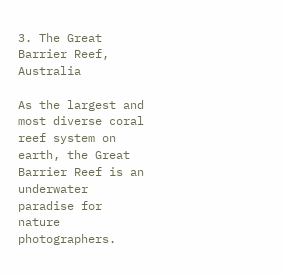3. The Great Barrier Reef, Australia

As the largest and most diverse coral reef system on earth, the Great Barrier Reef is an underwater paradise for nature photographers.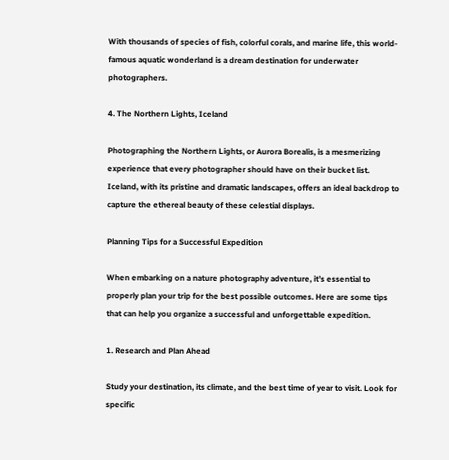With thousands of species of fish, colorful corals, and marine life, this world-famous aquatic wonderland is a dream destination for underwater photographers.

4. The Northern Lights, Iceland

Photographing the Northern Lights, or Aurora Borealis, is a mesmerizing experience that every photographer should have on their bucket list. Iceland, with its pristine and dramatic landscapes, offers an ideal backdrop to capture the ethereal beauty of these celestial displays.

Planning Tips for a Successful Expedition

When embarking on a nature photography adventure, it’s essential to properly plan your trip for the best possible outcomes. Here are some tips that can help you organize a successful and unforgettable expedition.

1. Research and Plan Ahead

Study your destination, its climate, and the best time of year to visit. Look for specific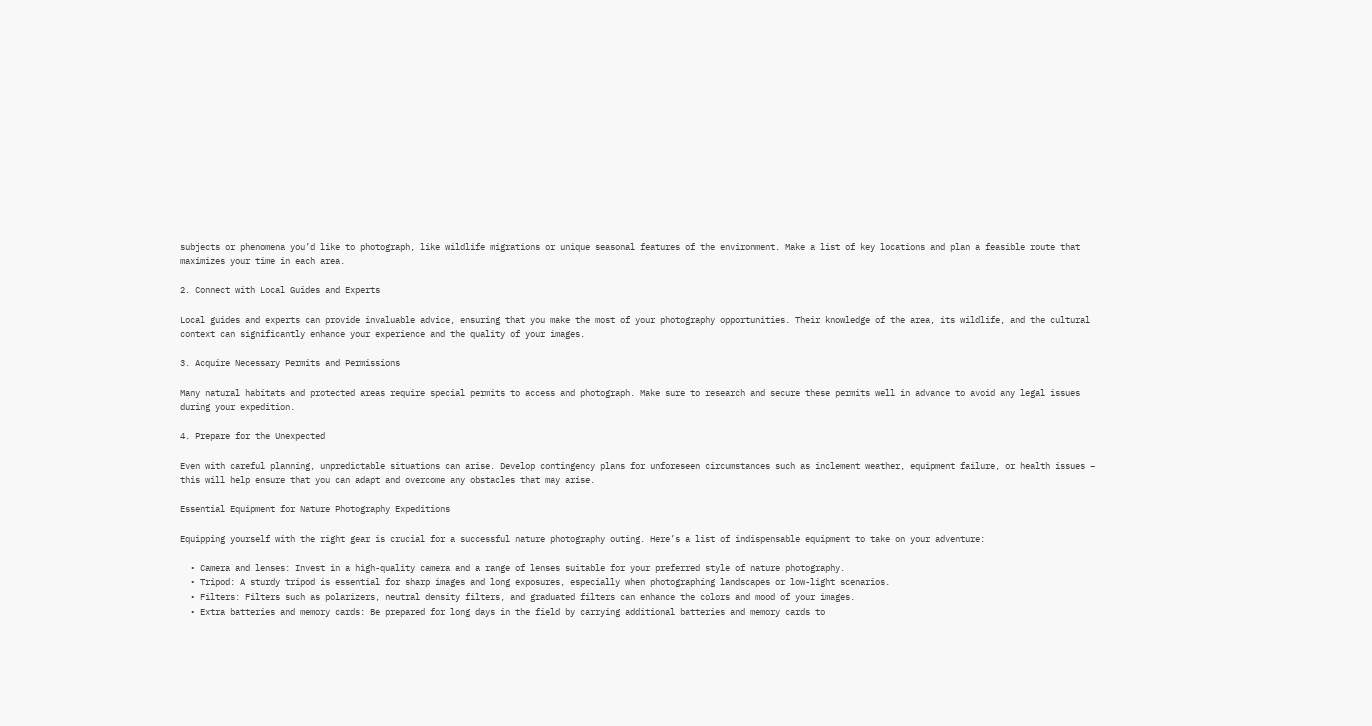subjects or phenomena you’d like to photograph, like wildlife migrations or unique seasonal features of the environment. Make a list of key locations and plan a feasible route that maximizes your time in each area.

2. Connect with Local Guides and Experts

Local guides and experts can provide invaluable advice, ensuring that you make the most of your photography opportunities. Their knowledge of the area, its wildlife, and the cultural context can significantly enhance your experience and the quality of your images.

3. Acquire Necessary Permits and Permissions

Many natural habitats and protected areas require special permits to access and photograph. Make sure to research and secure these permits well in advance to avoid any legal issues during your expedition.

4. Prepare for the Unexpected

Even with careful planning, unpredictable situations can arise. Develop contingency plans for unforeseen circumstances such as inclement weather, equipment failure, or health issues – this will help ensure that you can adapt and overcome any obstacles that may arise.

Essential Equipment for Nature Photography Expeditions

Equipping yourself with the right gear is crucial for a successful nature photography outing. Here’s a list of indispensable equipment to take on your adventure:

  • Camera and lenses: Invest in a high-quality camera and a range of lenses suitable for your preferred style of nature photography.
  • Tripod: A sturdy tripod is essential for sharp images and long exposures, especially when photographing landscapes or low-light scenarios.
  • Filters: Filters such as polarizers, neutral density filters, and graduated filters can enhance the colors and mood of your images.
  • Extra batteries and memory cards: Be prepared for long days in the field by carrying additional batteries and memory cards to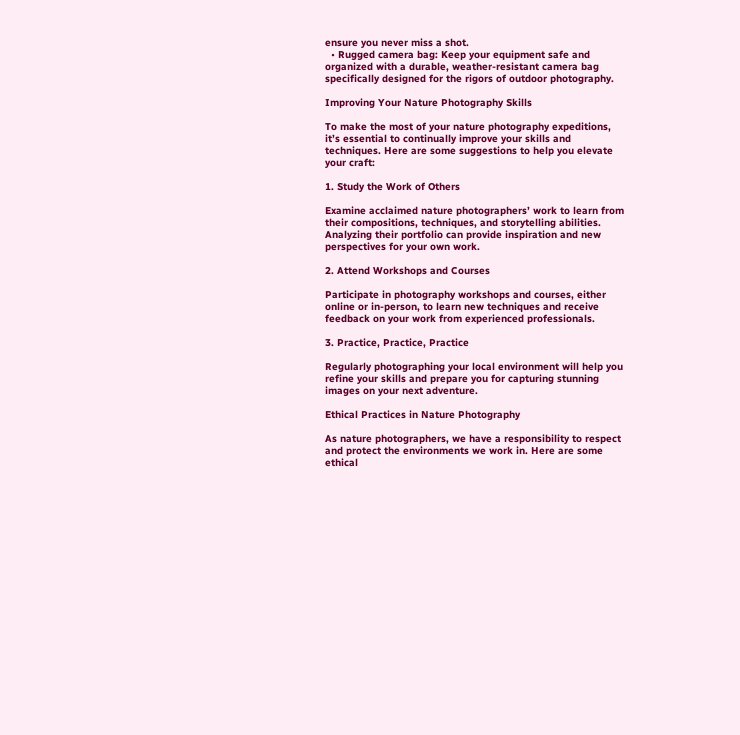ensure you never miss a shot.
  • Rugged camera bag: Keep your equipment safe and organized with a durable, weather-resistant camera bag specifically designed for the rigors of outdoor photography.

Improving Your Nature Photography Skills

To make the most of your nature photography expeditions, it’s essential to continually improve your skills and techniques. Here are some suggestions to help you elevate your craft:

1. Study the Work of Others

Examine acclaimed nature photographers’ work to learn from their compositions, techniques, and storytelling abilities. Analyzing their portfolio can provide inspiration and new perspectives for your own work.

2. Attend Workshops and Courses

Participate in photography workshops and courses, either online or in-person, to learn new techniques and receive feedback on your work from experienced professionals.

3. Practice, Practice, Practice

Regularly photographing your local environment will help you refine your skills and prepare you for capturing stunning images on your next adventure.

Ethical Practices in Nature Photography

As nature photographers, we have a responsibility to respect and protect the environments we work in. Here are some ethical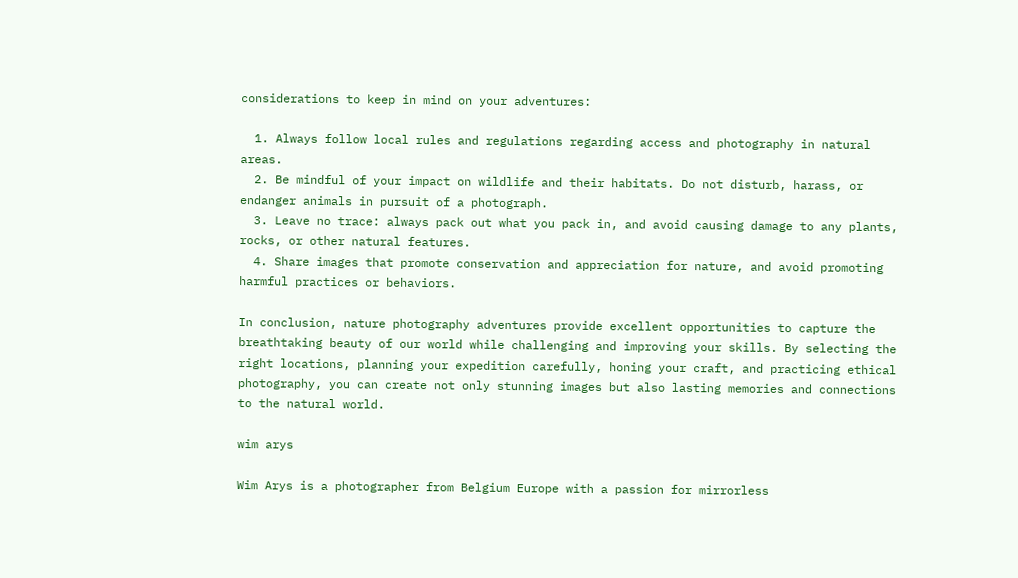considerations to keep in mind on your adventures:

  1. Always follow local rules and regulations regarding access and photography in natural areas.
  2. Be mindful of your impact on wildlife and their habitats. Do not disturb, harass, or endanger animals in pursuit of a photograph.
  3. Leave no trace: always pack out what you pack in, and avoid causing damage to any plants, rocks, or other natural features.
  4. Share images that promote conservation and appreciation for nature, and avoid promoting harmful practices or behaviors.

In conclusion, nature photography adventures provide excellent opportunities to capture the breathtaking beauty of our world while challenging and improving your skills. By selecting the right locations, planning your expedition carefully, honing your craft, and practicing ethical photography, you can create not only stunning images but also lasting memories and connections to the natural world.

wim arys

Wim Arys is a photographer from Belgium Europe with a passion for mirrorless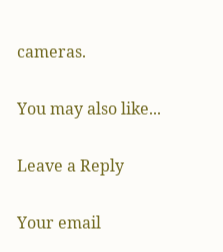cameras.

You may also like...

Leave a Reply

Your email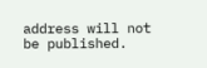address will not be published.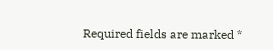Required fields are marked *